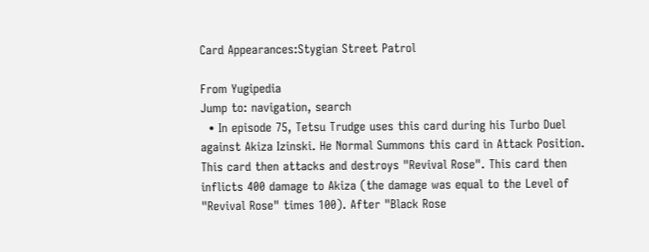Card Appearances:Stygian Street Patrol

From Yugipedia
Jump to: navigation, search
  • In episode 75, Tetsu Trudge uses this card during his Turbo Duel against Akiza Izinski. He Normal Summons this card in Attack Position. This card then attacks and destroys "Revival Rose". This card then inflicts 400 damage to Akiza (the damage was equal to the Level of "Revival Rose" times 100). After "Black Rose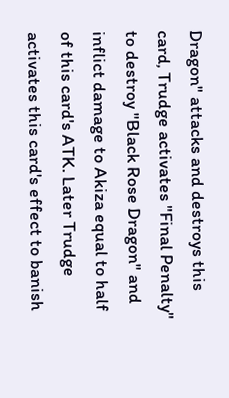Dragon" attacks and destroys this card, Trudge activates "Final Penalty" to destroy "Black Rose Dragon" and inflict damage to Akiza equal to half of this card's ATK. Later Trudge activates this card's effect to banish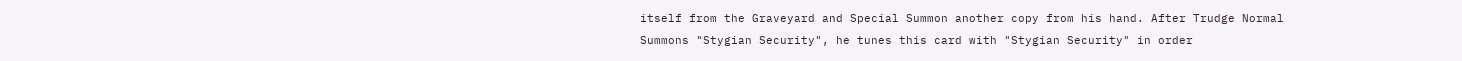itself from the Graveyard and Special Summon another copy from his hand. After Trudge Normal Summons "Stygian Security", he tunes this card with "Stygian Security" in order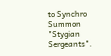to Synchro Summon "Stygian Sergeants".